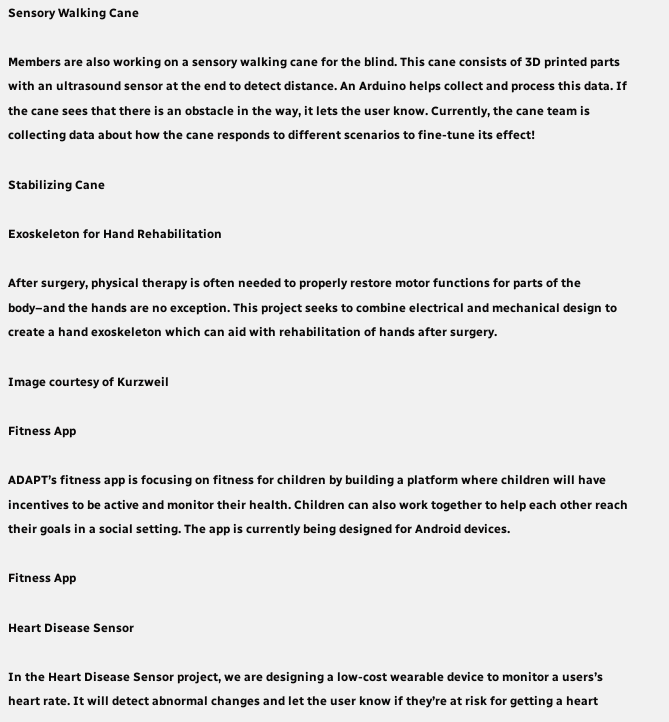Sensory Walking Cane

Members are also working on a sensory walking cane for the blind. This cane consists of 3D printed parts with an ultrasound sensor at the end to detect distance. An Arduino helps collect and process this data. If the cane sees that there is an obstacle in the way, it lets the user know. Currently, the cane team is collecting data about how the cane responds to different scenarios to fine-tune its effect!

Stabilizing Cane

Exoskeleton for Hand Rehabilitation

After surgery, physical therapy is often needed to properly restore motor functions for parts of the body–and the hands are no exception. This project seeks to combine electrical and mechanical design to create a hand exoskeleton which can aid with rehabilitation of hands after surgery.

Image courtesy of Kurzweil

Fitness App

ADAPT’s fitness app is focusing on fitness for children by building a platform where children will have incentives to be active and monitor their health. Children can also work together to help each other reach their goals in a social setting. The app is currently being designed for Android devices.

Fitness App

Heart Disease Sensor

In the Heart Disease Sensor project, we are designing a low-cost wearable device to monitor a users’s heart rate. It will detect abnormal changes and let the user know if they’re at risk for getting a heart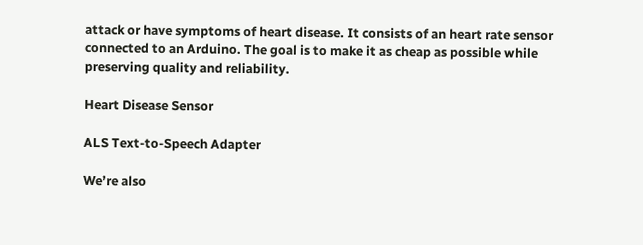attack or have symptoms of heart disease. It consists of an heart rate sensor connected to an Arduino. The goal is to make it as cheap as possible while preserving quality and reliability.

Heart Disease Sensor

ALS Text-to-Speech Adapter

We’re also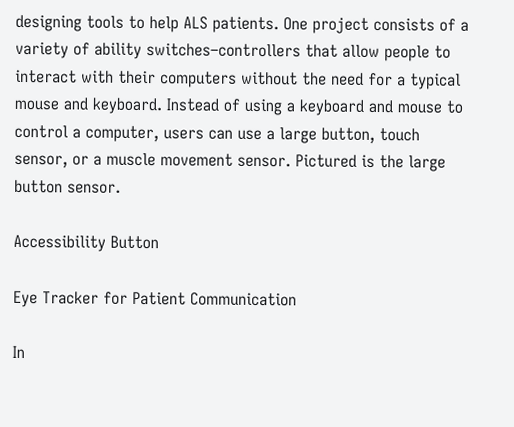designing tools to help ALS patients. One project consists of a variety of ability switches–controllers that allow people to interact with their computers without the need for a typical mouse and keyboard. Instead of using a keyboard and mouse to control a computer, users can use a large button, touch sensor, or a muscle movement sensor. Pictured is the large button sensor.

Accessibility Button

Eye Tracker for Patient Communication

In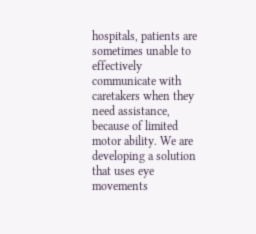hospitals, patients are sometimes unable to effectively communicate with caretakers when they need assistance, because of limited motor ability. We are developing a solution that uses eye movements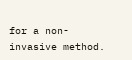for a non-invasive method.